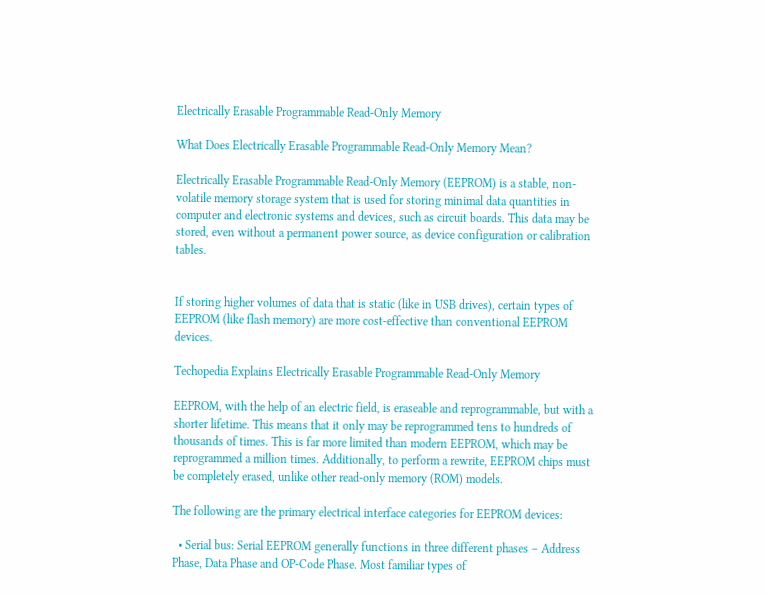Electrically Erasable Programmable Read-Only Memory

What Does Electrically Erasable Programmable Read-Only Memory Mean?

Electrically Erasable Programmable Read-Only Memory (EEPROM) is a stable, non-volatile memory storage system that is used for storing minimal data quantities in computer and electronic systems and devices, such as circuit boards. This data may be stored, even without a permanent power source, as device configuration or calibration tables.


If storing higher volumes of data that is static (like in USB drives), certain types of EEPROM (like flash memory) are more cost-effective than conventional EEPROM devices.

Techopedia Explains Electrically Erasable Programmable Read-Only Memory

EEPROM, with the help of an electric field, is eraseable and reprogrammable, but with a shorter lifetime. This means that it only may be reprogrammed tens to hundreds of thousands of times. This is far more limited than modern EEPROM, which may be reprogrammed a million times. Additionally, to perform a rewrite, EEPROM chips must be completely erased, unlike other read-only memory (ROM) models.

The following are the primary electrical interface categories for EEPROM devices:

  • Serial bus: Serial EEPROM generally functions in three different phases – Address Phase, Data Phase and OP-Code Phase. Most familiar types of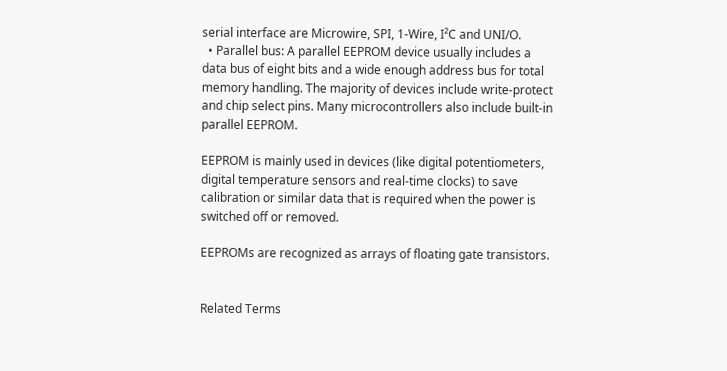serial interface are Microwire, SPI, 1-Wire, I²C and UNI/O.
  • Parallel bus: A parallel EEPROM device usually includes a data bus of eight bits and a wide enough address bus for total memory handling. The majority of devices include write-protect and chip select pins. Many microcontrollers also include built-in parallel EEPROM.

EEPROM is mainly used in devices (like digital potentiometers, digital temperature sensors and real-time clocks) to save calibration or similar data that is required when the power is switched off or removed.

EEPROMs are recognized as arrays of floating gate transistors.


Related Terms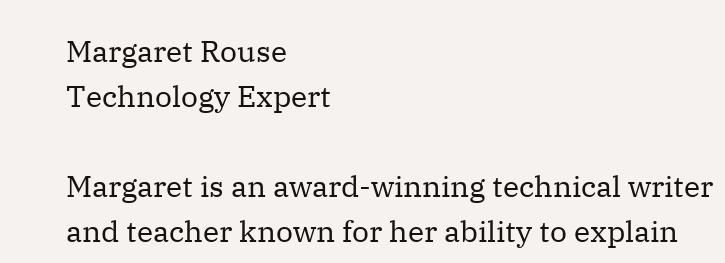Margaret Rouse
Technology Expert

Margaret is an award-winning technical writer and teacher known for her ability to explain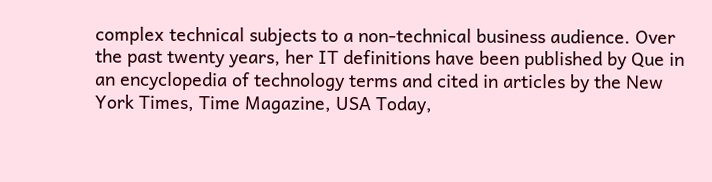complex technical subjects to a non-technical business audience. Over the past twenty years, her IT definitions have been published by Que in an encyclopedia of technology terms and cited in articles by the New York Times, Time Magazine, USA Today,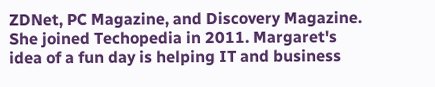ZDNet, PC Magazine, and Discovery Magazine. She joined Techopedia in 2011. Margaret's idea of a fun day is helping IT and business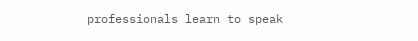professionals learn to speak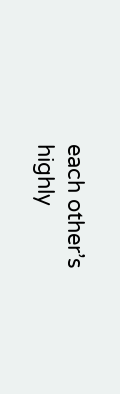each other’s highly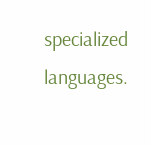specialized languages.